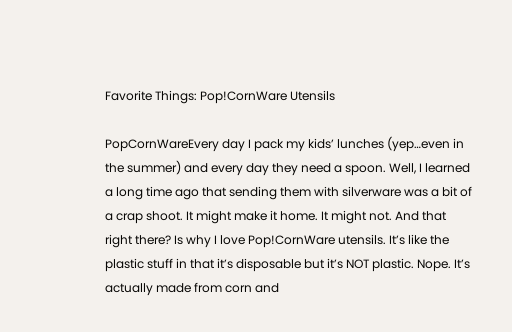Favorite Things: Pop!CornWare Utensils

PopCornWareEvery day I pack my kids’ lunches (yep…even in the summer) and every day they need a spoon. Well, I learned a long time ago that sending them with silverware was a bit of a crap shoot. It might make it home. It might not. And that right there? Is why I love Pop!CornWare utensils. It’s like the plastic stuff in that it’s disposable but it’s NOT plastic. Nope. It’s actually made from corn and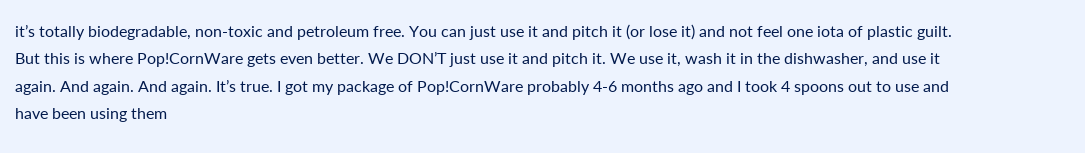it’s totally biodegradable, non-toxic and petroleum free. You can just use it and pitch it (or lose it) and not feel one iota of plastic guilt. But this is where Pop!CornWare gets even better. We DON’T just use it and pitch it. We use it, wash it in the dishwasher, and use it again. And again. And again. It’s true. I got my package of Pop!CornWare probably 4-6 months ago and I took 4 spoons out to use and have been using them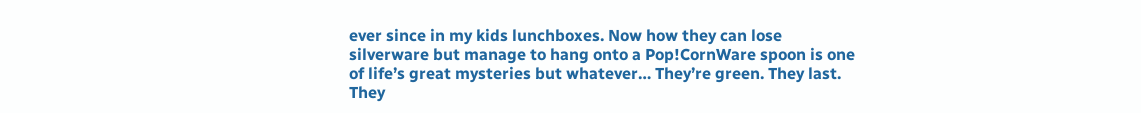ever since in my kids lunchboxes. Now how they can lose silverware but manage to hang onto a Pop!CornWare spoon is one of life’s great mysteries but whatever… They’re green. They last. They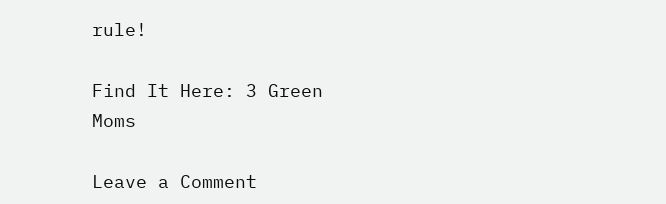rule!

Find It Here: 3 Green Moms

Leave a Comment